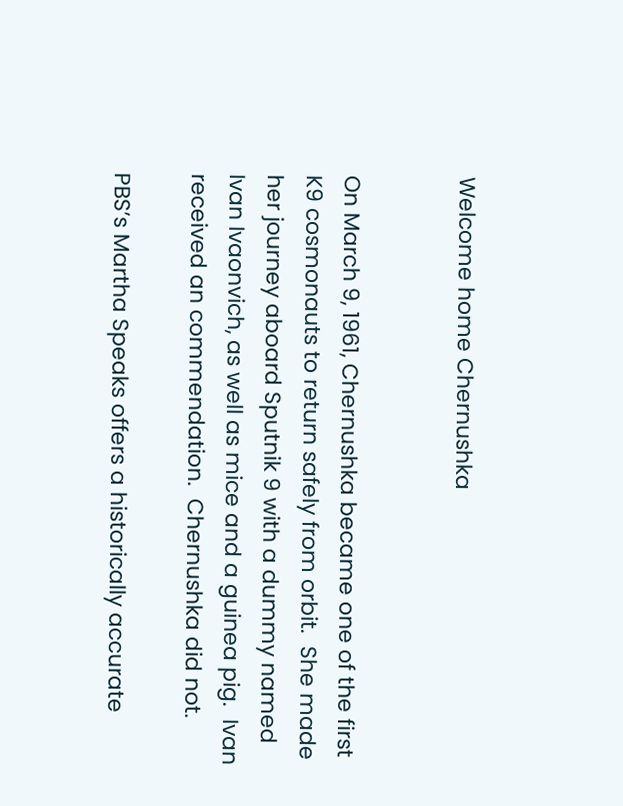Welcome home Chernushka


On March 9, 1961, Chernushka became one of the first K9 cosmonauts to return safely from orbit.  She made her journey aboard Sputnik 9 with a dummy named Ivan Ivaonvich, as well as mice and a guinea pig.  Ivan received an commendation.  Chernushka did not.

PBS’s Martha Speaks offers a historically accurate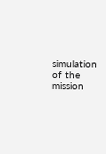simulation of the mission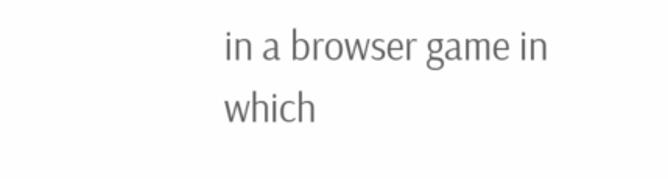in a browser game in which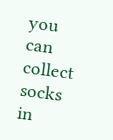you can collect socks in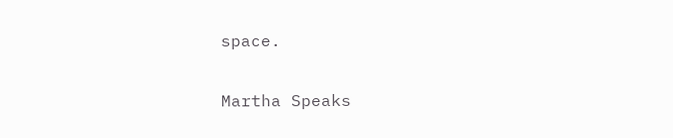space.

Martha Speaks